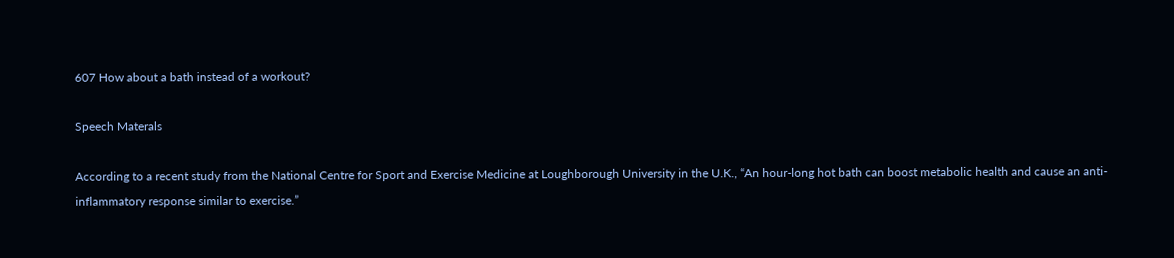607 How about a bath instead of a workout?

Speech Materals

According to a recent study from the National Centre for Sport and Exercise Medicine at Loughborough University in the U.K., “An hour-long hot bath can boost metabolic health and cause an anti-inflammatory response similar to exercise.”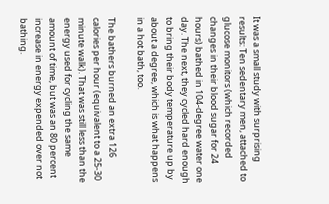It was a small study with surprising results: Ten sedentary men, attached to glucose monitors (which recorded changes in their blood sugar for 24 hours) bathed in 104-degree water one day. The next, they cycled hard enough to bring their body temperature up by about a degree, which is what happens in a hot bath, too.

The bathers burned an extra 126 calories per hour (equivalent to a 25-30 minute walk). That was still less than the energy used for cycling the same amount of time, but was an 80 percent increase in energy expended over not bathing.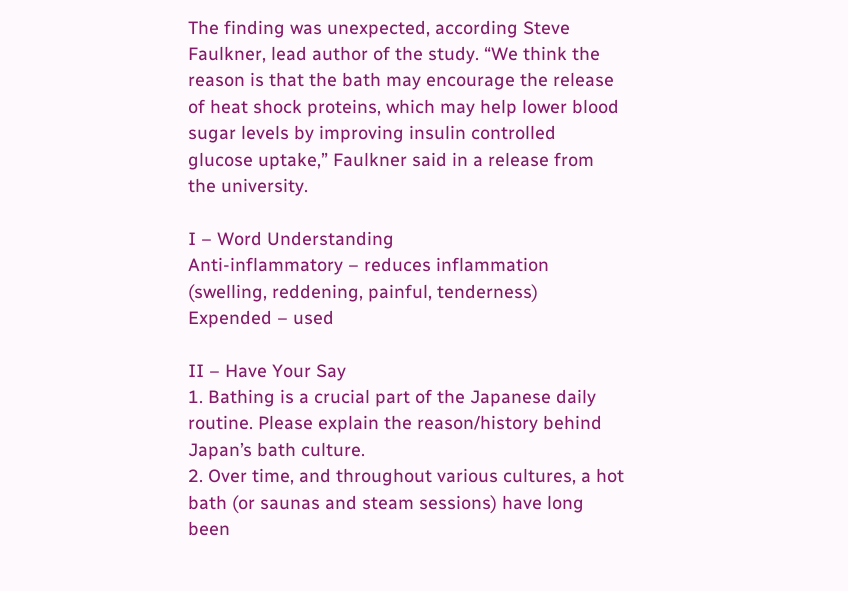The finding was unexpected, according Steve Faulkner, lead author of the study. “We think the reason is that the bath may encourage the release of heat shock proteins, which may help lower blood sugar levels by improving insulin controlled glucose uptake,” Faulkner said in a release from the university.

I – Word Understanding
Anti-inflammatory – reduces inflammation (swelling, reddening, painful, tenderness)
Expended – used

II – Have Your Say
1. Bathing is a crucial part of the Japanese daily routine. Please explain the reason/history behind Japan’s bath culture.
2. Over time, and throughout various cultures, a hot bath (or saunas and steam sessions) have long been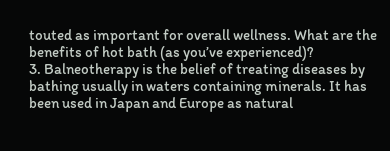touted as important for overall wellness. What are the benefits of hot bath (as you’ve experienced)?
3. Balneotherapy is the belief of treating diseases by bathing usually in waters containing minerals. It has been used in Japan and Europe as natural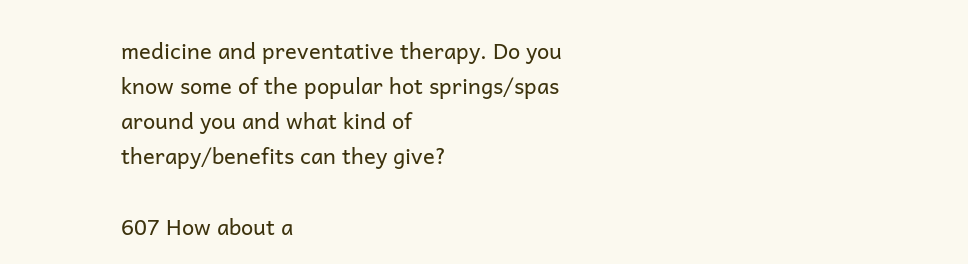medicine and preventative therapy. Do you know some of the popular hot springs/spas around you and what kind of therapy/benefits can they give?

607 How about a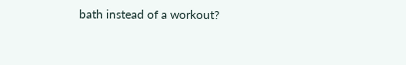bath instead of a workout?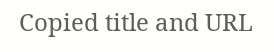Copied title and URL